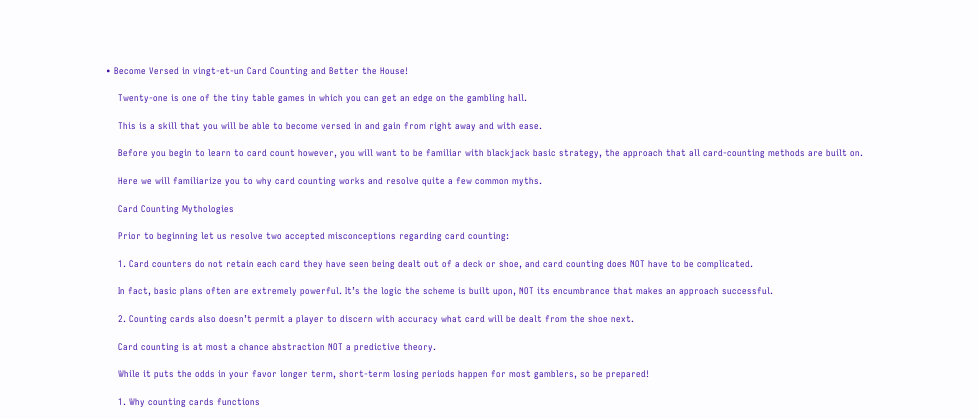• Become Versed in vingt-et-un Card Counting and Better the House!

    Twenty-one is one of the tiny table games in which you can get an edge on the gambling hall.

    This is a skill that you will be able to become versed in and gain from right away and with ease.

    Before you begin to learn to card count however, you will want to be familiar with blackjack basic strategy, the approach that all card-counting methods are built on.

    Here we will familiarize you to why card counting works and resolve quite a few common myths.

    Card Counting Mythologies

    Prior to beginning let us resolve two accepted misconceptions regarding card counting:

    1. Card counters do not retain each card they have seen being dealt out of a deck or shoe, and card counting does NOT have to be complicated.

    In fact, basic plans often are extremely powerful. It’s the logic the scheme is built upon, NOT its encumbrance that makes an approach successful.

    2. Counting cards also doesn’t permit a player to discern with accuracy what card will be dealt from the shoe next.

    Card counting is at most a chance abstraction NOT a predictive theory.

    While it puts the odds in your favor longer term, short-term losing periods happen for most gamblers, so be prepared!

    1. Why counting cards functions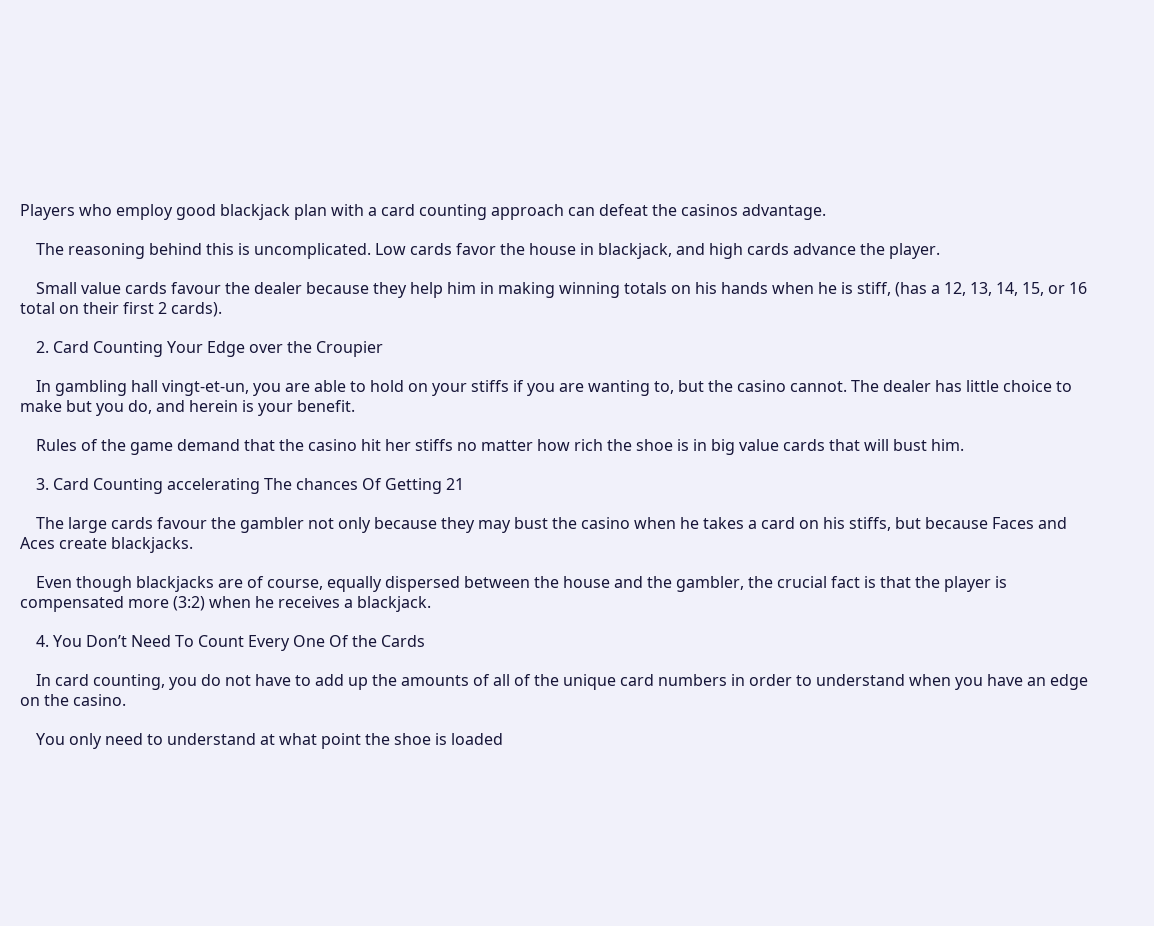Players who employ good blackjack plan with a card counting approach can defeat the casinos advantage.

    The reasoning behind this is uncomplicated. Low cards favor the house in blackjack, and high cards advance the player.

    Small value cards favour the dealer because they help him in making winning totals on his hands when he is stiff, (has a 12, 13, 14, 15, or 16 total on their first 2 cards).

    2. Card Counting Your Edge over the Croupier

    In gambling hall vingt-et-un, you are able to hold on your stiffs if you are wanting to, but the casino cannot. The dealer has little choice to make but you do, and herein is your benefit.

    Rules of the game demand that the casino hit her stiffs no matter how rich the shoe is in big value cards that will bust him.

    3. Card Counting accelerating The chances Of Getting 21

    The large cards favour the gambler not only because they may bust the casino when he takes a card on his stiffs, but because Faces and Aces create blackjacks.

    Even though blackjacks are of course, equally dispersed between the house and the gambler, the crucial fact is that the player is compensated more (3:2) when he receives a blackjack.

    4. You Don’t Need To Count Every One Of the Cards

    In card counting, you do not have to add up the amounts of all of the unique card numbers in order to understand when you have an edge on the casino.

    You only need to understand at what point the shoe is loaded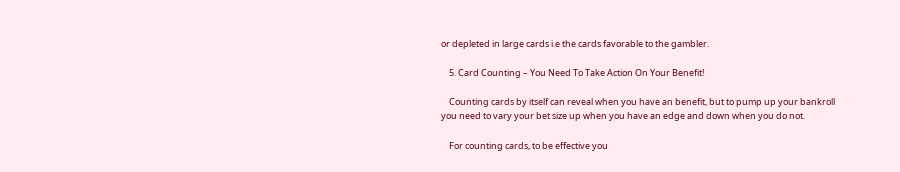or depleted in large cards i.e the cards favorable to the gambler.

    5. Card Counting – You Need To Take Action On Your Benefit!

    Counting cards by itself can reveal when you have an benefit, but to pump up your bankroll you need to vary your bet size up when you have an edge and down when you do not.

    For counting cards, to be effective you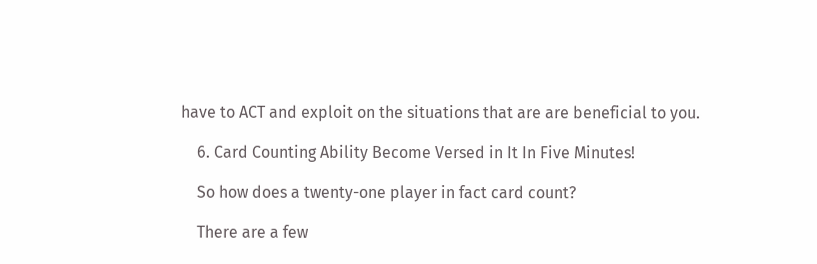have to ACT and exploit on the situations that are are beneficial to you.

    6. Card Counting Ability Become Versed in It In Five Minutes!

    So how does a twenty-one player in fact card count?

    There are a few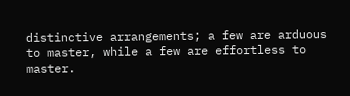distinctive arrangements; a few are arduous to master, while a few are effortless to master.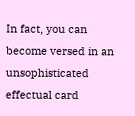In fact, you can become versed in an unsophisticated effectual card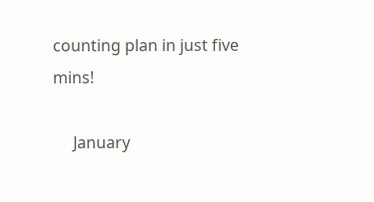counting plan in just five mins!

     January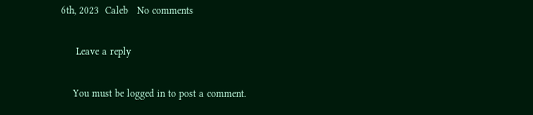6th, 2023  Caleb   No comments

     Leave a reply

    You must be logged in to post a comment.